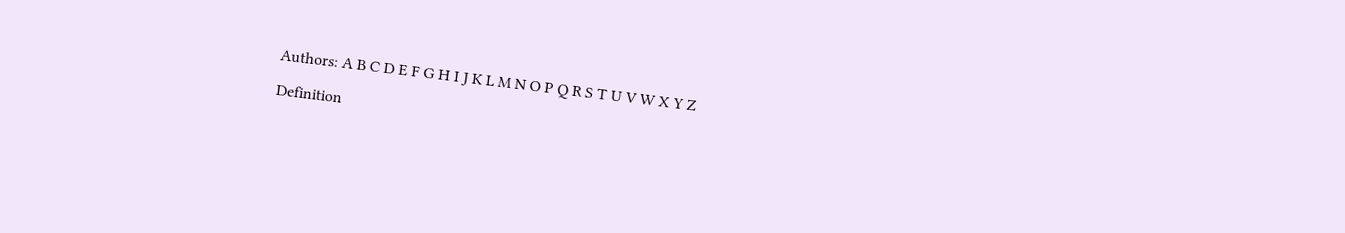Authors: A B C D E F G H I J K L M N O P Q R S T U V W X Y Z

Definition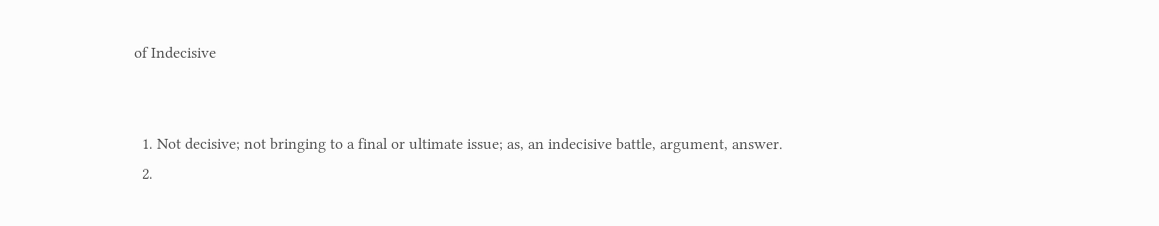of Indecisive


  1. Not decisive; not bringing to a final or ultimate issue; as, an indecisive battle, argument, answer.
  2.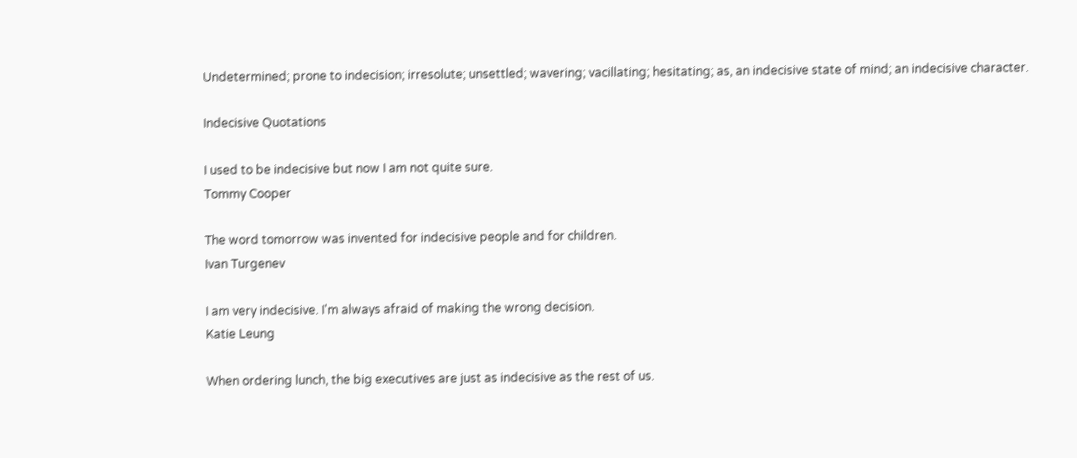Undetermined; prone to indecision; irresolute; unsettled; wavering; vacillating; hesitating; as, an indecisive state of mind; an indecisive character.

Indecisive Quotations

I used to be indecisive but now I am not quite sure.
Tommy Cooper

The word tomorrow was invented for indecisive people and for children.
Ivan Turgenev

I am very indecisive. I'm always afraid of making the wrong decision.
Katie Leung

When ordering lunch, the big executives are just as indecisive as the rest of us.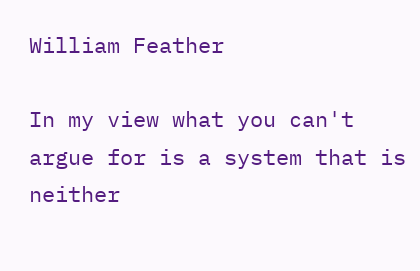William Feather

In my view what you can't argue for is a system that is neither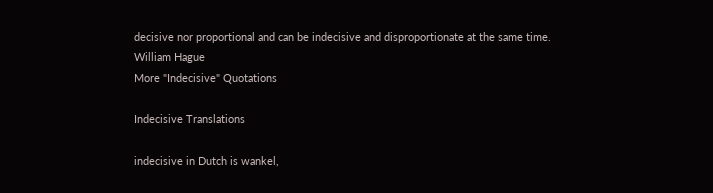decisive nor proportional and can be indecisive and disproportionate at the same time.
William Hague
More "Indecisive" Quotations

Indecisive Translations

indecisive in Dutch is wankel,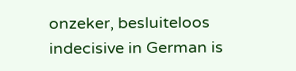onzeker, besluiteloos
indecisive in German is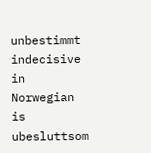unbestimmt
indecisive in Norwegian is ubesluttsom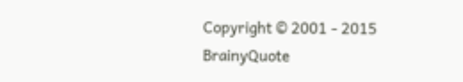Copyright © 2001 - 2015 BrainyQuote